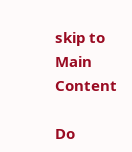skip to Main Content

Do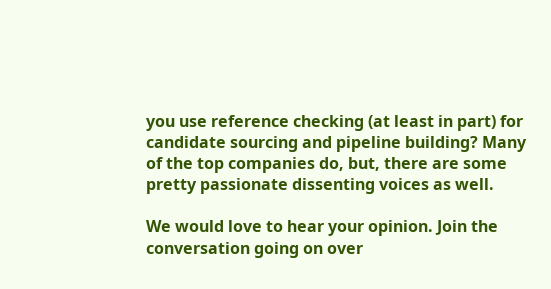you use reference checking (at least in part) for candidate sourcing and pipeline building? Many of the top companies do, but, there are some pretty passionate dissenting voices as well.

We would love to hear your opinion. Join the conversation going on over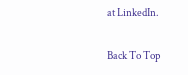at LinkedIn.

Back To Top